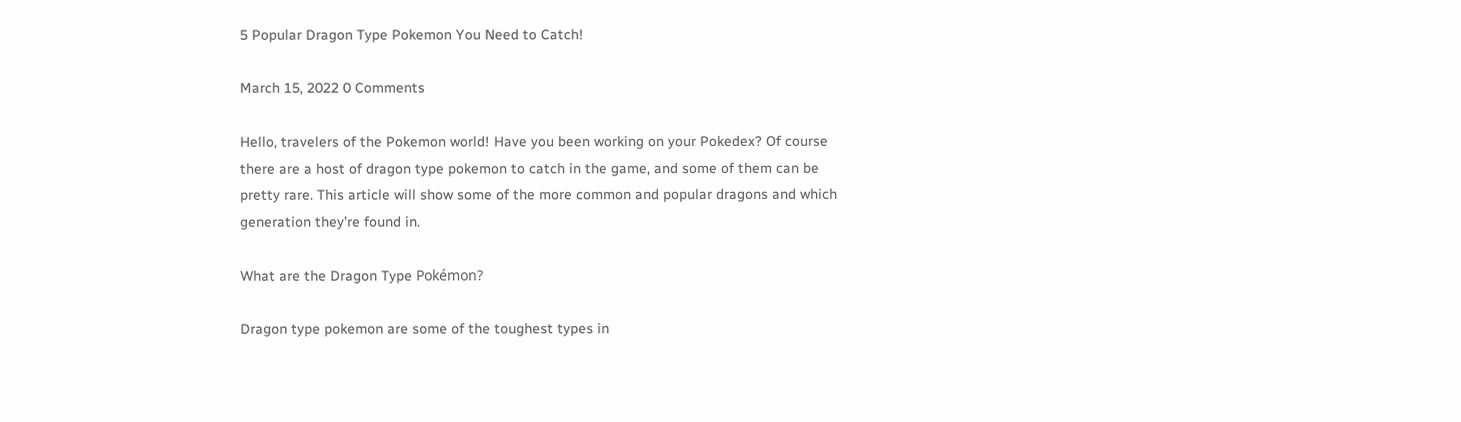5 Popular Dragon Type Pokemon You Need to Catch!

March 15, 2022 0 Comments

Hello, travelers of the Pokemon world! Have you been working on your Pokedex? Of course there are a host of dragon type pokemon to catch in the game, and some of them can be pretty rare. This article will show some of the more common and popular dragons and which generation they're found in.

What are the Dragon Type Pokémon?

Dragon type pokemon are some of the toughest types in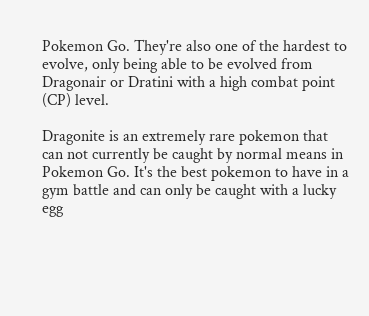Pokemon Go. They're also one of the hardest to evolve, only being able to be evolved from Dragonair or Dratini with a high combat point (CP) level.

Dragonite is an extremely rare pokemon that can not currently be caught by normal means in Pokemon Go. It's the best pokemon to have in a gym battle and can only be caught with a lucky egg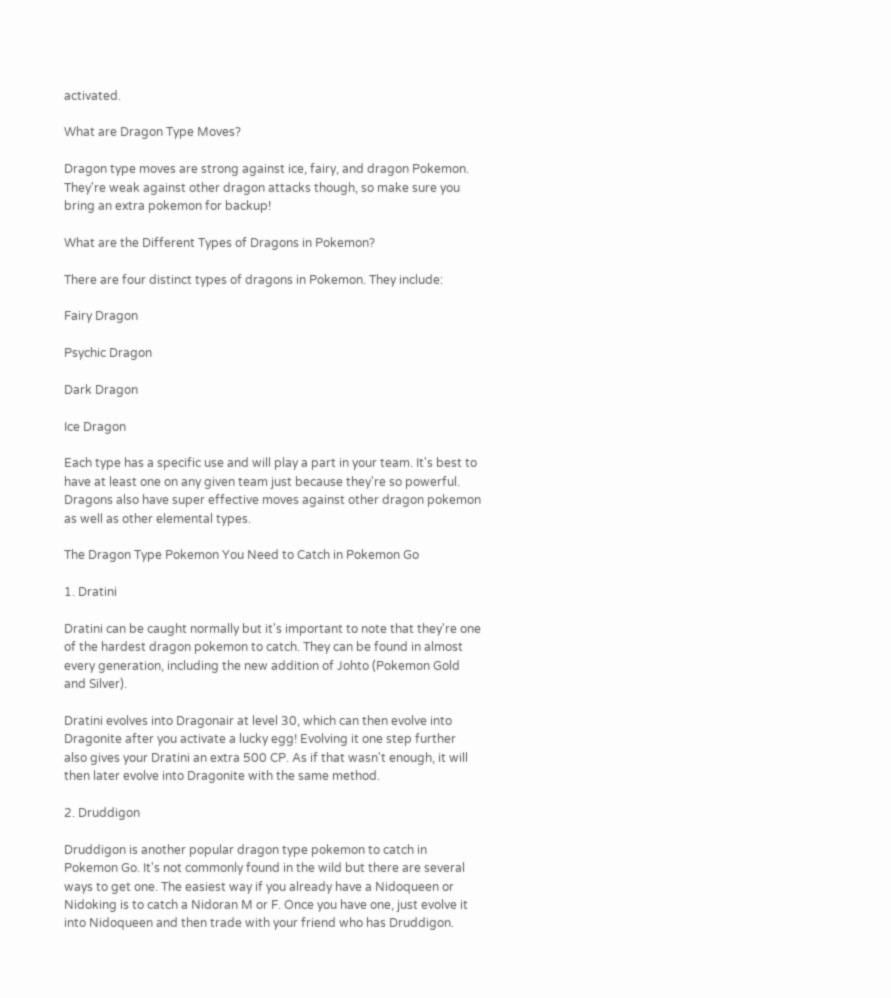activated.

What are Dragon Type Moves?

Dragon type moves are strong against ice, fairy, and dragon Pokemon. They're weak against other dragon attacks though, so make sure you bring an extra pokemon for backup!

What are the Different Types of Dragons in Pokemon?

There are four distinct types of dragons in Pokemon. They include:

Fairy Dragon

Psychic Dragon

Dark Dragon

Ice Dragon

Each type has a specific use and will play a part in your team. It's best to have at least one on any given team just because they're so powerful. Dragons also have super effective moves against other dragon pokemon as well as other elemental types.

The Dragon Type Pokemon You Need to Catch in Pokemon Go

1. Dratini

Dratini can be caught normally but it's important to note that they're one of the hardest dragon pokemon to catch. They can be found in almost every generation, including the new addition of Johto (Pokemon Gold and Silver).

Dratini evolves into Dragonair at level 30, which can then evolve into Dragonite after you activate a lucky egg! Evolving it one step further also gives your Dratini an extra 500 CP. As if that wasn't enough, it will then later evolve into Dragonite with the same method.

2. Druddigon

Druddigon is another popular dragon type pokemon to catch in Pokemon Go. It's not commonly found in the wild but there are several ways to get one. The easiest way if you already have a Nidoqueen or Nidoking is to catch a Nidoran M or F. Once you have one, just evolve it into Nidoqueen and then trade with your friend who has Druddigon.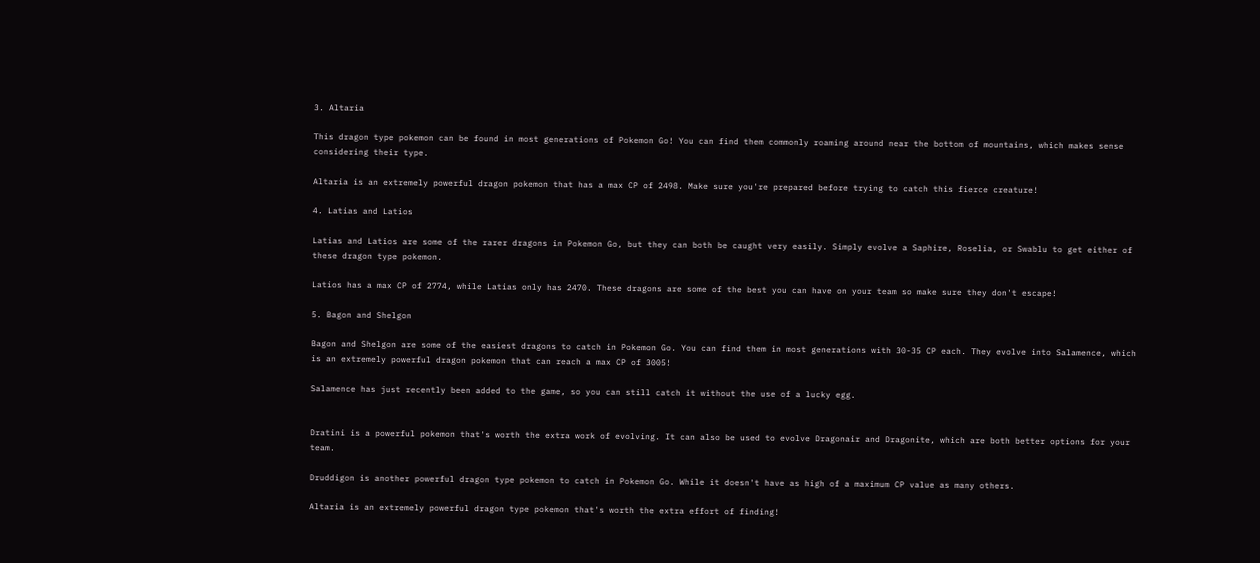3. Altaria

This dragon type pokemon can be found in most generations of Pokemon Go! You can find them commonly roaming around near the bottom of mountains, which makes sense considering their type.

Altaria is an extremely powerful dragon pokemon that has a max CP of 2498. Make sure you're prepared before trying to catch this fierce creature!

4. Latias and Latios

Latias and Latios are some of the rarer dragons in Pokemon Go, but they can both be caught very easily. Simply evolve a Saphire, Roselia, or Swablu to get either of these dragon type pokemon.

Latios has a max CP of 2774, while Latias only has 2470. These dragons are some of the best you can have on your team so make sure they don't escape!

5. Bagon and Shelgon

Bagon and Shelgon are some of the easiest dragons to catch in Pokemon Go. You can find them in most generations with 30-35 CP each. They evolve into Salamence, which is an extremely powerful dragon pokemon that can reach a max CP of 3005!

Salamence has just recently been added to the game, so you can still catch it without the use of a lucky egg.


Dratini is a powerful pokemon that's worth the extra work of evolving. It can also be used to evolve Dragonair and Dragonite, which are both better options for your team.

Druddigon is another powerful dragon type pokemon to catch in Pokemon Go. While it doesn't have as high of a maximum CP value as many others.

Altaria is an extremely powerful dragon type pokemon that's worth the extra effort of finding!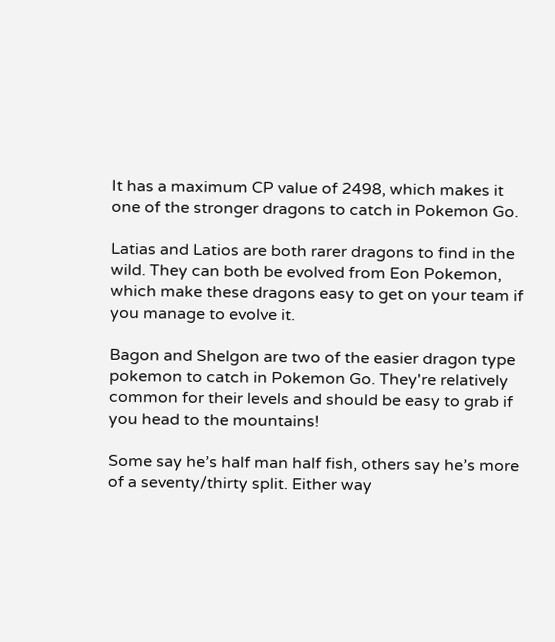It has a maximum CP value of 2498, which makes it one of the stronger dragons to catch in Pokemon Go.

Latias and Latios are both rarer dragons to find in the wild. They can both be evolved from Eon Pokemon, which make these dragons easy to get on your team if you manage to evolve it.

Bagon and Shelgon are two of the easier dragon type pokemon to catch in Pokemon Go. They're relatively common for their levels and should be easy to grab if you head to the mountains!

Some say he’s half man half fish, others say he’s more of a seventy/thirty split. Either way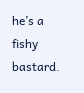he’s a fishy bastard.